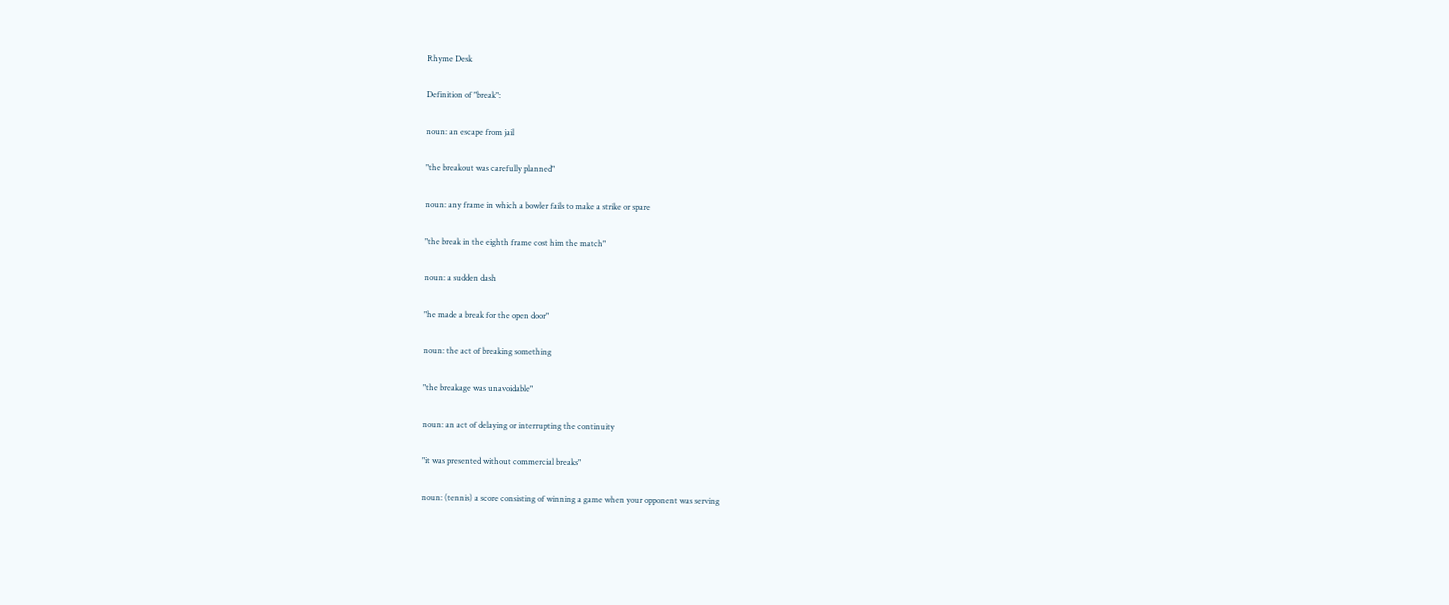Rhyme Desk

Definition of "break":

noun: an escape from jail

"the breakout was carefully planned"

noun: any frame in which a bowler fails to make a strike or spare

"the break in the eighth frame cost him the match"

noun: a sudden dash

"he made a break for the open door"

noun: the act of breaking something

"the breakage was unavoidable"

noun: an act of delaying or interrupting the continuity

"it was presented without commercial breaks"

noun: (tennis) a score consisting of winning a game when your opponent was serving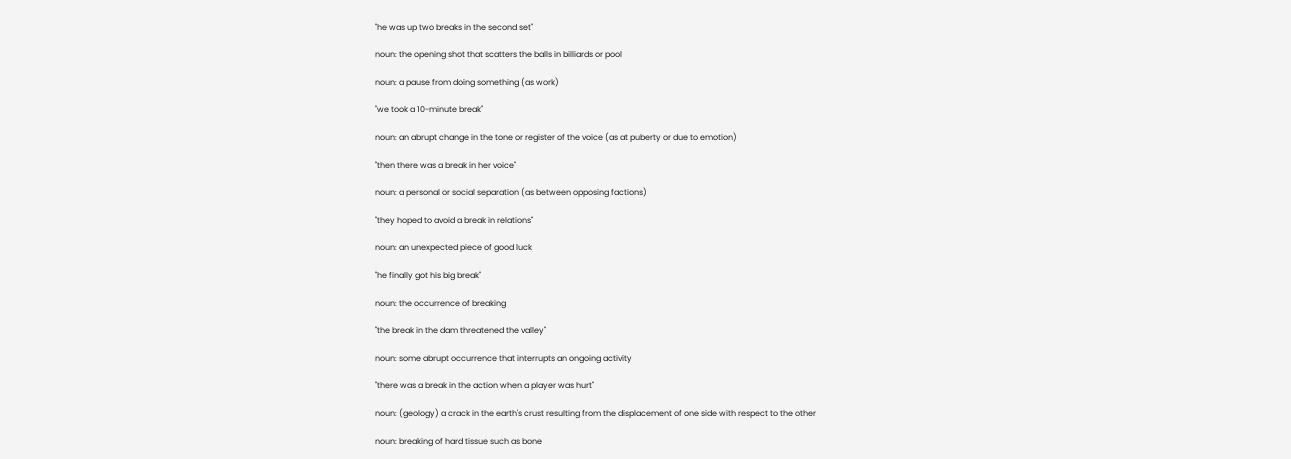"he was up two breaks in the second set"

noun: the opening shot that scatters the balls in billiards or pool

noun: a pause from doing something (as work)

"we took a 10-minute break"

noun: an abrupt change in the tone or register of the voice (as at puberty or due to emotion)

"then there was a break in her voice"

noun: a personal or social separation (as between opposing factions)

"they hoped to avoid a break in relations"

noun: an unexpected piece of good luck

"he finally got his big break"

noun: the occurrence of breaking

"the break in the dam threatened the valley"

noun: some abrupt occurrence that interrupts an ongoing activity

"there was a break in the action when a player was hurt"

noun: (geology) a crack in the earth's crust resulting from the displacement of one side with respect to the other

noun: breaking of hard tissue such as bone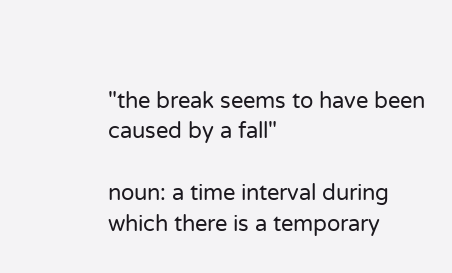"the break seems to have been caused by a fall"

noun: a time interval during which there is a temporary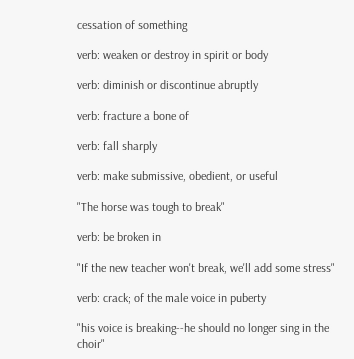cessation of something

verb: weaken or destroy in spirit or body

verb: diminish or discontinue abruptly

verb: fracture a bone of

verb: fall sharply

verb: make submissive, obedient, or useful

"The horse was tough to break"

verb: be broken in

"If the new teacher won't break, we'll add some stress"

verb: crack; of the male voice in puberty

"his voice is breaking--he should no longer sing in the choir"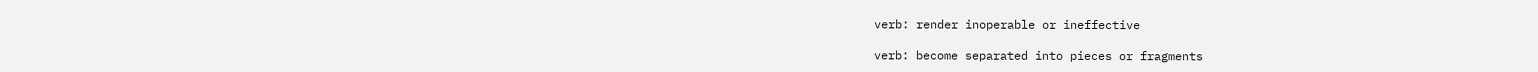verb: render inoperable or ineffective

verb: become separated into pieces or fragments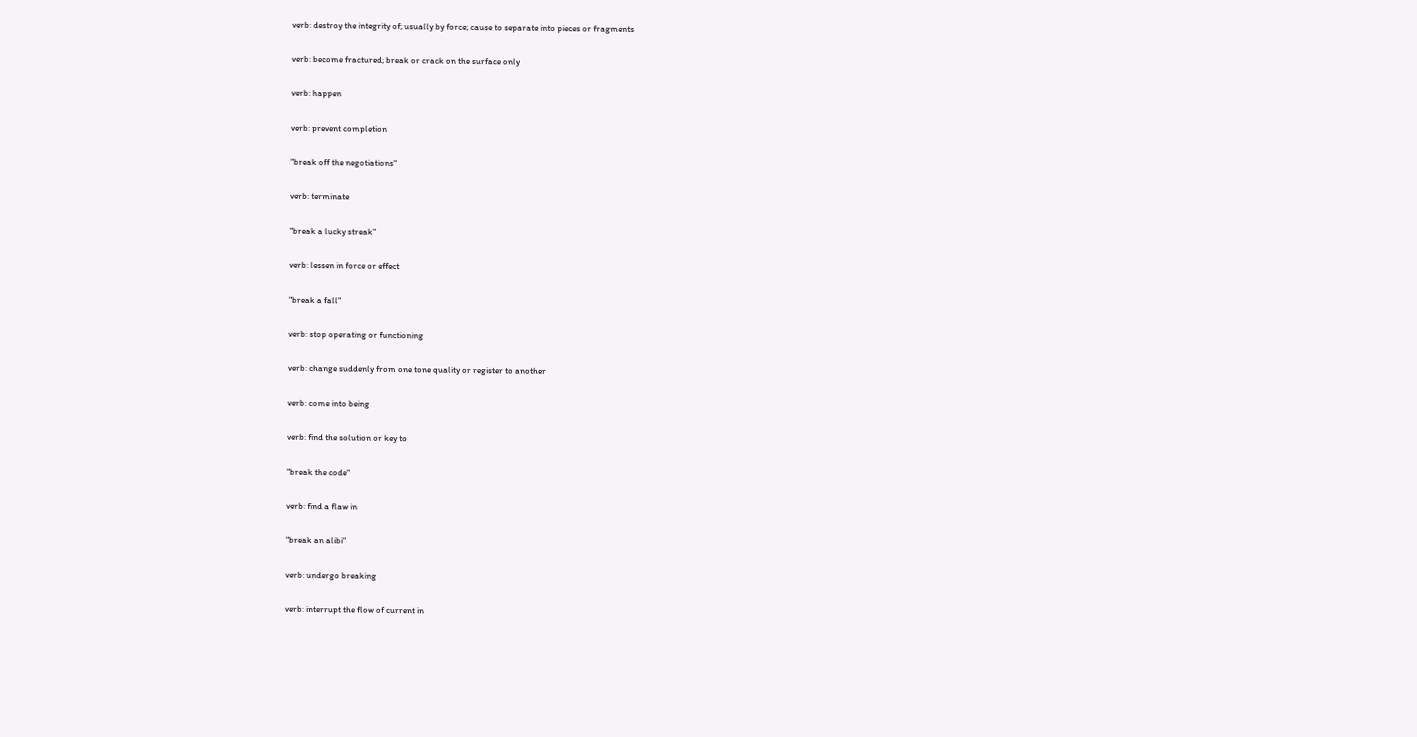verb: destroy the integrity of; usually by force; cause to separate into pieces or fragments

verb: become fractured; break or crack on the surface only

verb: happen

verb: prevent completion

"break off the negotiations"

verb: terminate

"break a lucky streak"

verb: lessen in force or effect

"break a fall"

verb: stop operating or functioning

verb: change suddenly from one tone quality or register to another

verb: come into being

verb: find the solution or key to

"break the code"

verb: find a flaw in

"break an alibi"

verb: undergo breaking

verb: interrupt the flow of current in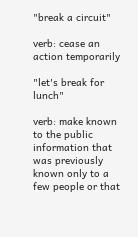"break a circuit"

verb: cease an action temporarily

"let's break for lunch"

verb: make known to the public information that was previously known only to a few people or that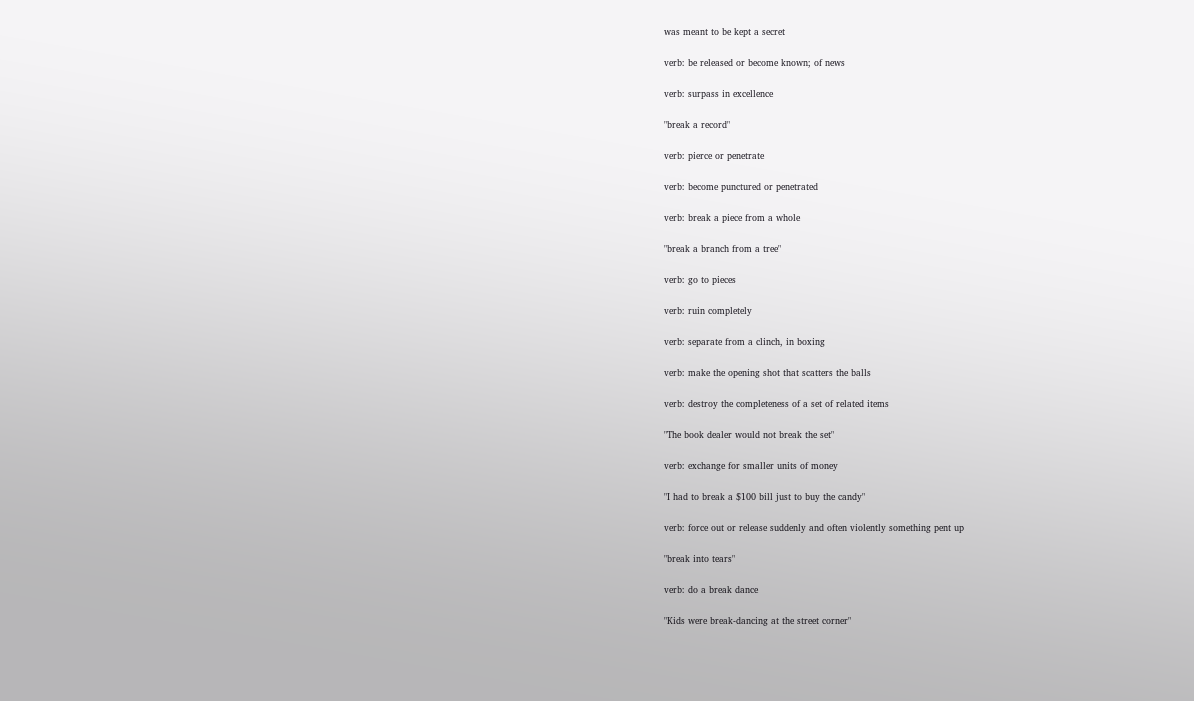was meant to be kept a secret

verb: be released or become known; of news

verb: surpass in excellence

"break a record"

verb: pierce or penetrate

verb: become punctured or penetrated

verb: break a piece from a whole

"break a branch from a tree"

verb: go to pieces

verb: ruin completely

verb: separate from a clinch, in boxing

verb: make the opening shot that scatters the balls

verb: destroy the completeness of a set of related items

"The book dealer would not break the set"

verb: exchange for smaller units of money

"I had to break a $100 bill just to buy the candy"

verb: force out or release suddenly and often violently something pent up

"break into tears"

verb: do a break dance

"Kids were break-dancing at the street corner"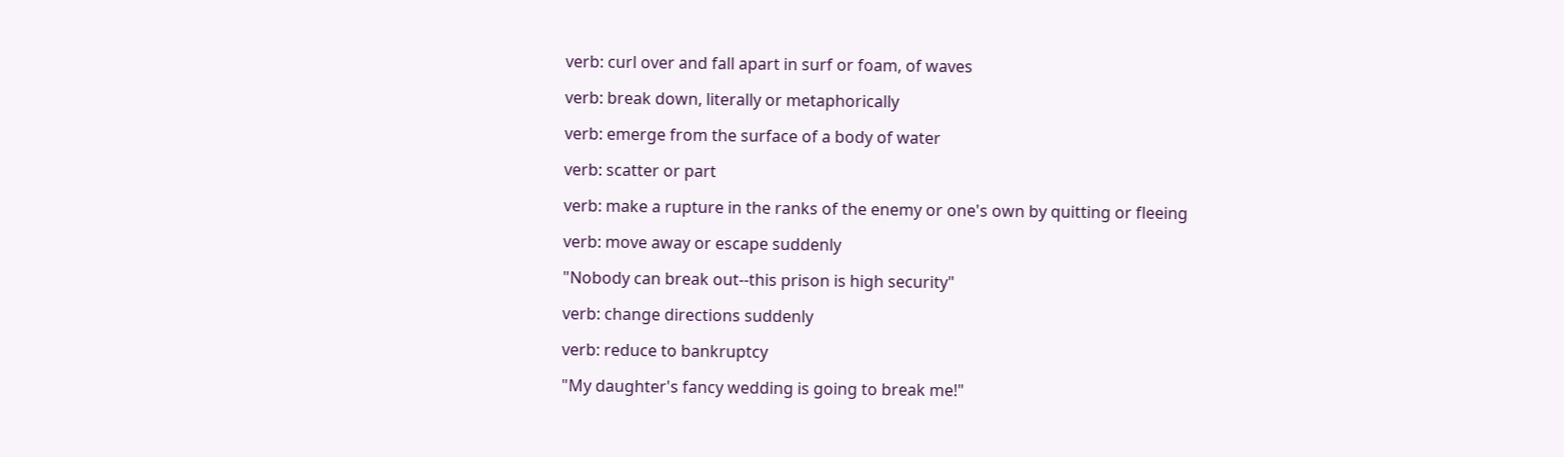verb: curl over and fall apart in surf or foam, of waves

verb: break down, literally or metaphorically

verb: emerge from the surface of a body of water

verb: scatter or part

verb: make a rupture in the ranks of the enemy or one's own by quitting or fleeing

verb: move away or escape suddenly

"Nobody can break out--this prison is high security"

verb: change directions suddenly

verb: reduce to bankruptcy

"My daughter's fancy wedding is going to break me!"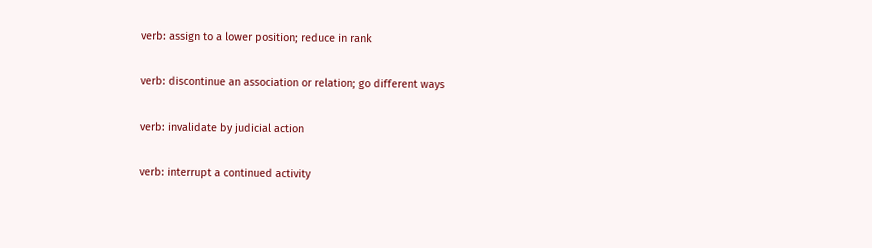verb: assign to a lower position; reduce in rank

verb: discontinue an association or relation; go different ways

verb: invalidate by judicial action

verb: interrupt a continued activity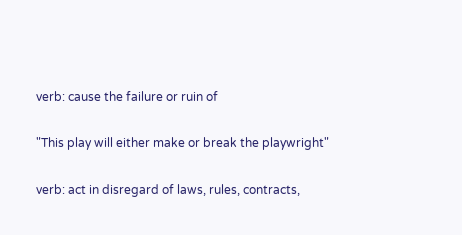verb: cause the failure or ruin of

"This play will either make or break the playwright"

verb: act in disregard of laws, rules, contracts,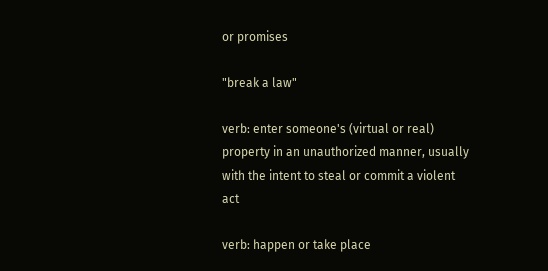or promises

"break a law"

verb: enter someone's (virtual or real) property in an unauthorized manner, usually with the intent to steal or commit a violent act

verb: happen or take place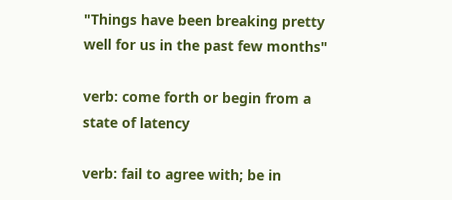"Things have been breaking pretty well for us in the past few months"

verb: come forth or begin from a state of latency

verb: fail to agree with; be in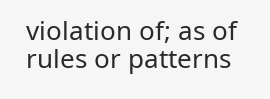violation of; as of rules or patterns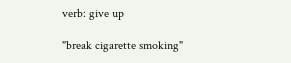verb: give up

"break cigarette smoking"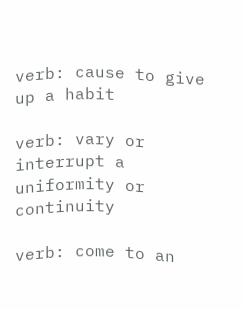verb: cause to give up a habit

verb: vary or interrupt a uniformity or continuity

verb: come to an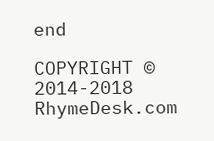end

COPYRIGHT © 2014-2018 RhymeDesk.com